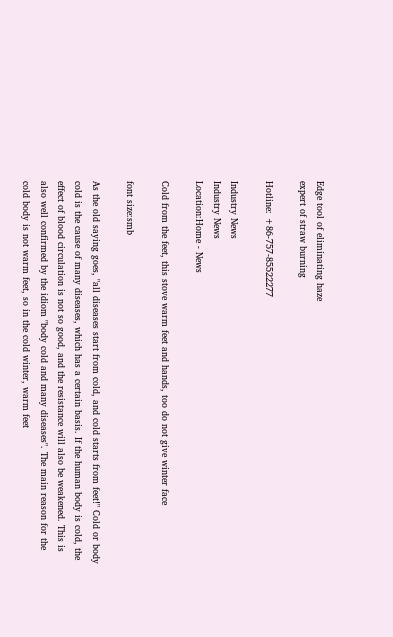Edge tool of eliminating haze
expert of straw burning

Hotline: +86-757-85522277

Industry News
Industry News
Location:Home - News

Cold from the feet, this stove warm feet and hands, too do not give winter face

font size:smb

As the old saying goes, "all diseases start from cold, and cold starts from feet!" Cold or body cold is the cause of many diseases, which has a certain basis. If the human body is cold, the effect of blood circulation is not so good, and the resistance will also be weakened. This is also well confirmed by the idiom "body cold and many diseases". The main reason for the cold body is not warm feet, so in the cold winter, warm feet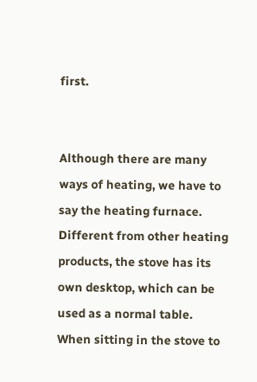first.


Although there are many ways of heating, we have to say the heating furnace. Different from other heating products, the stove has its own desktop, which can be used as a normal table. When sitting in the stove to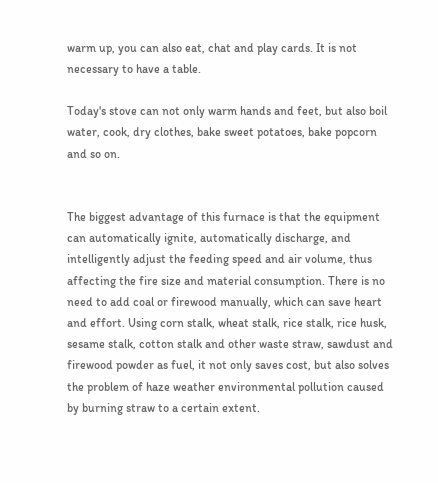warm up, you can also eat, chat and play cards. It is not necessary to have a table.

Today's stove can not only warm hands and feet, but also boil water, cook, dry clothes, bake sweet potatoes, bake popcorn and so on.


The biggest advantage of this furnace is that the equipment can automatically ignite, automatically discharge, and intelligently adjust the feeding speed and air volume, thus affecting the fire size and material consumption. There is no need to add coal or firewood manually, which can save heart and effort. Using corn stalk, wheat stalk, rice stalk, rice husk, sesame stalk, cotton stalk and other waste straw, sawdust and firewood powder as fuel, it not only saves cost, but also solves the problem of haze weather environmental pollution caused by burning straw to a certain extent.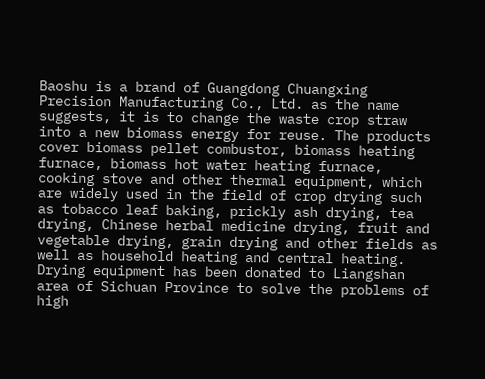Baoshu is a brand of Guangdong Chuangxing Precision Manufacturing Co., Ltd. as the name suggests, it is to change the waste crop straw into a new biomass energy for reuse. The products cover biomass pellet combustor, biomass heating furnace, biomass hot water heating furnace, cooking stove and other thermal equipment, which are widely used in the field of crop drying such as tobacco leaf baking, prickly ash drying, tea drying, Chinese herbal medicine drying, fruit and vegetable drying, grain drying and other fields as well as household heating and central heating. Drying equipment has been donated to Liangshan area of Sichuan Province to solve the problems of high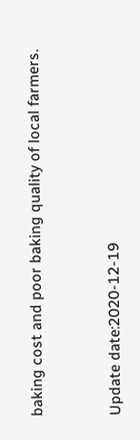baking cost and poor baking quality of local farmers.


Update date:2020-12-19